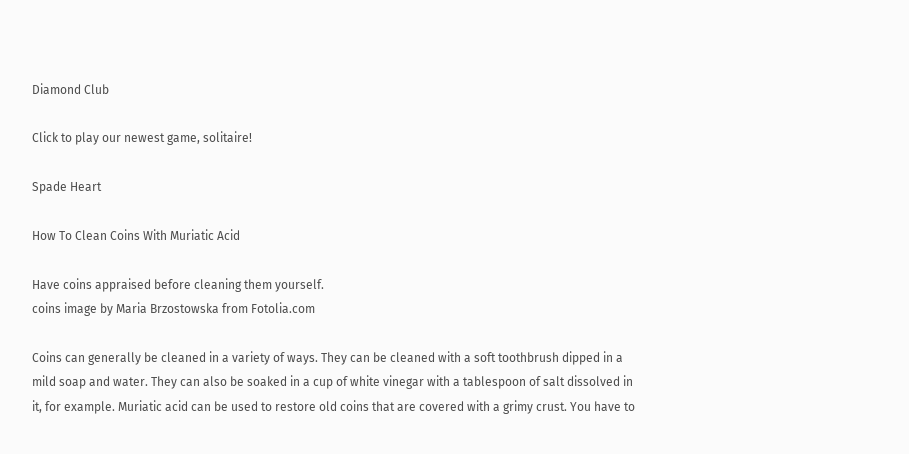Diamond Club

Click to play our newest game, solitaire!

Spade Heart

How To Clean Coins With Muriatic Acid

Have coins appraised before cleaning them yourself.
coins image by Maria Brzostowska from Fotolia.com

Coins can generally be cleaned in a variety of ways. They can be cleaned with a soft toothbrush dipped in a mild soap and water. They can also be soaked in a cup of white vinegar with a tablespoon of salt dissolved in it, for example. Muriatic acid can be used to restore old coins that are covered with a grimy crust. You have to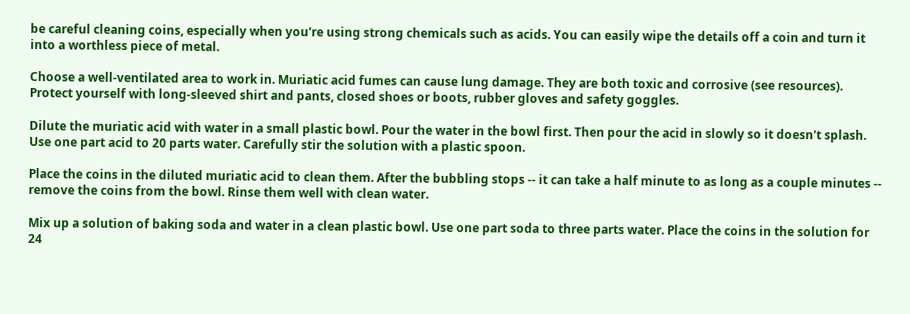be careful cleaning coins, especially when you're using strong chemicals such as acids. You can easily wipe the details off a coin and turn it into a worthless piece of metal.

Choose a well-ventilated area to work in. Muriatic acid fumes can cause lung damage. They are both toxic and corrosive (see resources). Protect yourself with long-sleeved shirt and pants, closed shoes or boots, rubber gloves and safety goggles.

Dilute the muriatic acid with water in a small plastic bowl. Pour the water in the bowl first. Then pour the acid in slowly so it doesn't splash. Use one part acid to 20 parts water. Carefully stir the solution with a plastic spoon.

Place the coins in the diluted muriatic acid to clean them. After the bubbling stops -- it can take a half minute to as long as a couple minutes -- remove the coins from the bowl. Rinse them well with clean water.

Mix up a solution of baking soda and water in a clean plastic bowl. Use one part soda to three parts water. Place the coins in the solution for 24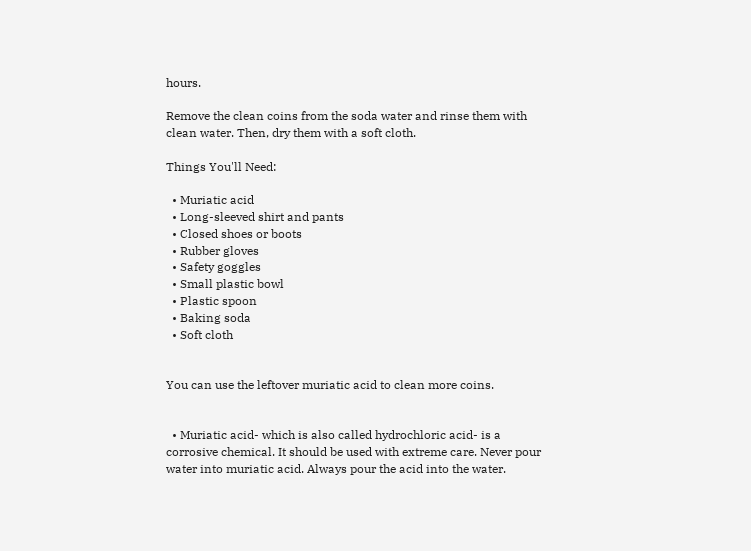hours.

Remove the clean coins from the soda water and rinse them with clean water. Then, dry them with a soft cloth.

Things You'll Need:

  • Muriatic acid
  • Long-sleeved shirt and pants
  • Closed shoes or boots
  • Rubber gloves
  • Safety goggles
  • Small plastic bowl
  • Plastic spoon
  • Baking soda
  • Soft cloth


You can use the leftover muriatic acid to clean more coins.


  • Muriatic acid- which is also called hydrochloric acid- is a corrosive chemical. It should be used with extreme care. Never pour water into muriatic acid. Always pour the acid into the water.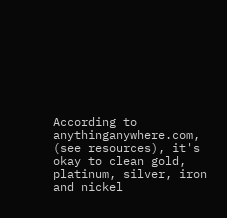According to anythinganywhere.com, (see resources), it's okay to clean gold, platinum, silver, iron and nickel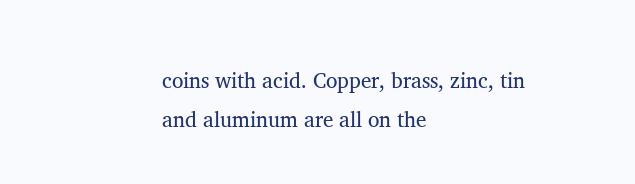coins with acid. Copper, brass, zinc, tin and aluminum are all on the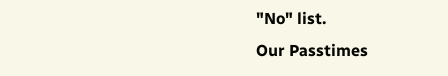"No" list.
Our Passtimes